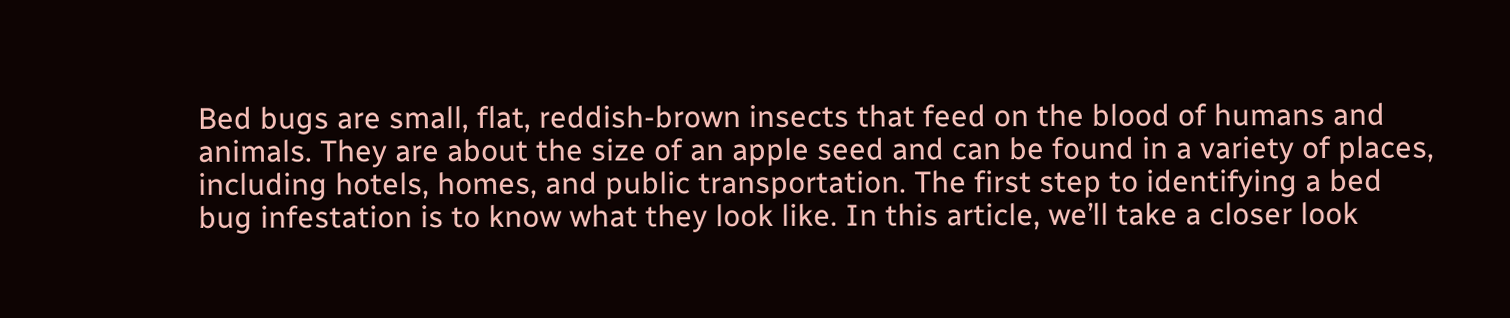Bed bugs are small, flat, reddish-brown insects that feed on the blood of humans and animals. They are about the size of an apple seed and can be found in a variety of places, including hotels, homes, and public transportation. The first step to identifying a bed bug infestation is to know what they look like. In this article, we’ll take a closer look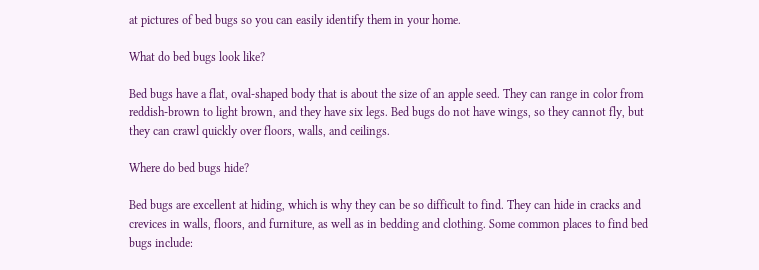at pictures of bed bugs so you can easily identify them in your home.

What do bed bugs look like?

Bed bugs have a flat, oval-shaped body that is about the size of an apple seed. They can range in color from reddish-brown to light brown, and they have six legs. Bed bugs do not have wings, so they cannot fly, but they can crawl quickly over floors, walls, and ceilings.

Where do bed bugs hide?

Bed bugs are excellent at hiding, which is why they can be so difficult to find. They can hide in cracks and crevices in walls, floors, and furniture, as well as in bedding and clothing. Some common places to find bed bugs include: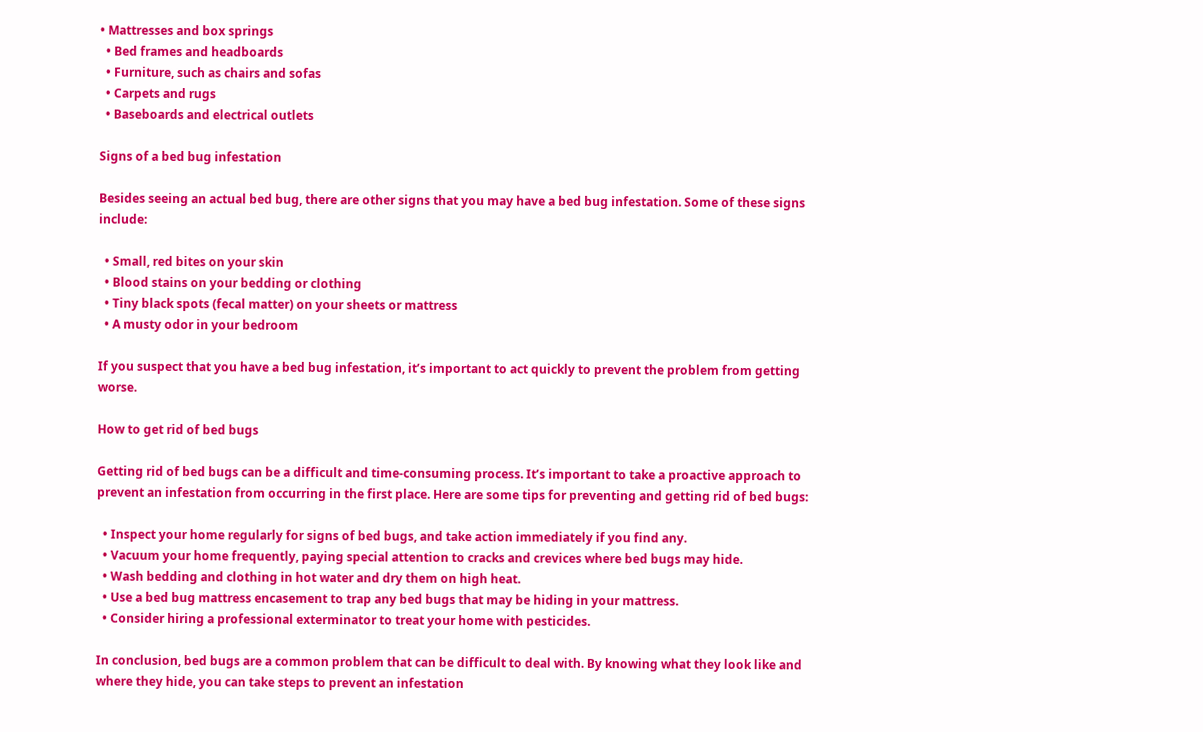• Mattresses and box springs
  • Bed frames and headboards
  • Furniture, such as chairs and sofas
  • Carpets and rugs
  • Baseboards and electrical outlets

Signs of a bed bug infestation

Besides seeing an actual bed bug, there are other signs that you may have a bed bug infestation. Some of these signs include:

  • Small, red bites on your skin
  • Blood stains on your bedding or clothing
  • Tiny black spots (fecal matter) on your sheets or mattress
  • A musty odor in your bedroom

If you suspect that you have a bed bug infestation, it’s important to act quickly to prevent the problem from getting worse.

How to get rid of bed bugs

Getting rid of bed bugs can be a difficult and time-consuming process. It’s important to take a proactive approach to prevent an infestation from occurring in the first place. Here are some tips for preventing and getting rid of bed bugs:

  • Inspect your home regularly for signs of bed bugs, and take action immediately if you find any.
  • Vacuum your home frequently, paying special attention to cracks and crevices where bed bugs may hide.
  • Wash bedding and clothing in hot water and dry them on high heat.
  • Use a bed bug mattress encasement to trap any bed bugs that may be hiding in your mattress.
  • Consider hiring a professional exterminator to treat your home with pesticides.

In conclusion, bed bugs are a common problem that can be difficult to deal with. By knowing what they look like and where they hide, you can take steps to prevent an infestation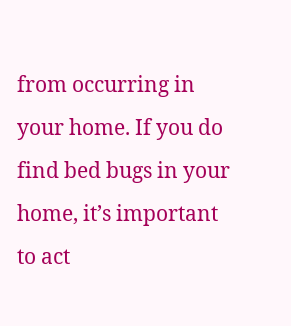from occurring in your home. If you do find bed bugs in your home, it’s important to act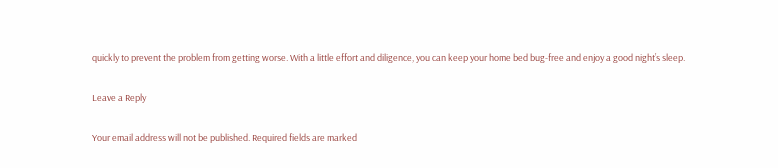quickly to prevent the problem from getting worse. With a little effort and diligence, you can keep your home bed bug-free and enjoy a good night’s sleep.

Leave a Reply

Your email address will not be published. Required fields are marked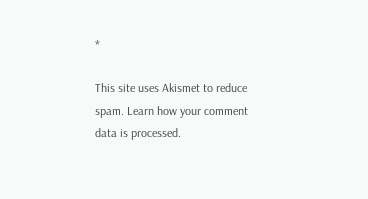*

This site uses Akismet to reduce spam. Learn how your comment data is processed.